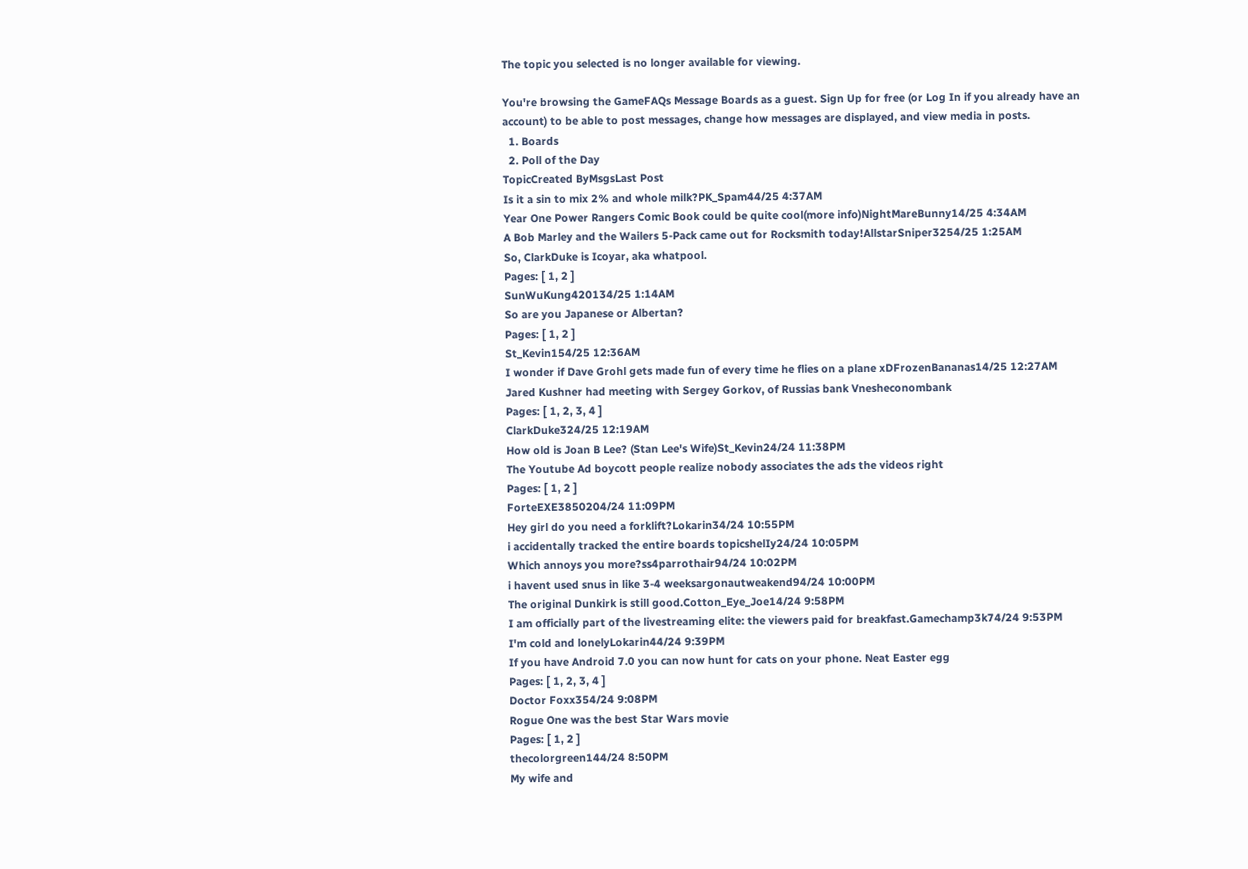The topic you selected is no longer available for viewing.

You're browsing the GameFAQs Message Boards as a guest. Sign Up for free (or Log In if you already have an account) to be able to post messages, change how messages are displayed, and view media in posts.
  1. Boards
  2. Poll of the Day
TopicCreated ByMsgsLast Post
Is it a sin to mix 2% and whole milk?PK_Spam44/25 4:37AM
Year One Power Rangers Comic Book could be quite cool(more info)NightMareBunny14/25 4:34AM
A Bob Marley and the Wailers 5-Pack came out for Rocksmith today!AllstarSniper3254/25 1:25AM
So, ClarkDuke is Icoyar, aka whatpool.
Pages: [ 1, 2 ]
SunWuKung420134/25 1:14AM
So are you Japanese or Albertan?
Pages: [ 1, 2 ]
St_Kevin154/25 12:36AM
I wonder if Dave Grohl gets made fun of every time he flies on a plane xDFrozenBananas14/25 12:27AM
Jared Kushner had meeting with Sergey Gorkov, of Russias bank Vnesheconombank
Pages: [ 1, 2, 3, 4 ]
ClarkDuke324/25 12:19AM
How old is Joan B Lee? (Stan Lee's Wife)St_Kevin24/24 11:38PM
The Youtube Ad boycott people realize nobody associates the ads the videos right
Pages: [ 1, 2 ]
ForteEXE3850204/24 11:09PM
Hey girl do you need a forklift?Lokarin34/24 10:55PM
i accidentally tracked the entire boards topicshelIy24/24 10:05PM
Which annoys you more?ss4parrothair94/24 10:02PM
i havent used snus in like 3-4 weeksargonautweakend94/24 10:00PM
The original Dunkirk is still good.Cotton_Eye_Joe14/24 9:58PM
I am officially part of the livestreaming elite: the viewers paid for breakfast.Gamechamp3k74/24 9:53PM
I'm cold and lonelyLokarin44/24 9:39PM
If you have Android 7.0 you can now hunt for cats on your phone. Neat Easter egg
Pages: [ 1, 2, 3, 4 ]
Doctor Foxx354/24 9:08PM
Rogue One was the best Star Wars movie
Pages: [ 1, 2 ]
thecolorgreen144/24 8:50PM
My wife and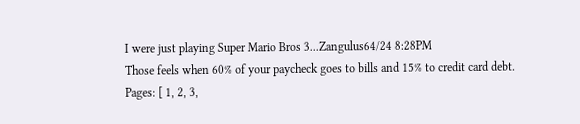I were just playing Super Mario Bros 3...Zangulus64/24 8:28PM
Those feels when 60% of your paycheck goes to bills and 15% to credit card debt.
Pages: [ 1, 2, 3,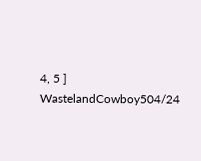4, 5 ]
WastelandCowboy504/24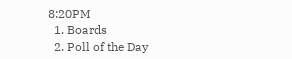8:20PM
  1. Boards
  2. Poll of the Day